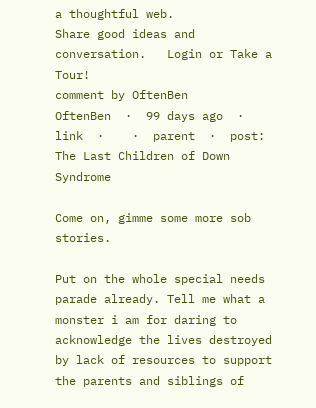a thoughtful web.
Share good ideas and conversation.   Login or Take a Tour!
comment by OftenBen
OftenBen  ·  99 days ago  ·  link  ·    ·  parent  ·  post: The Last Children of Down Syndrome

Come on, gimme some more sob stories.

Put on the whole special needs parade already. Tell me what a monster i am for daring to acknowledge the lives destroyed by lack of resources to support the parents and siblings of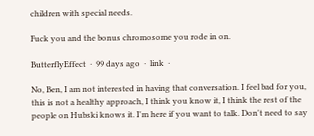children with special needs.

Fuck you and the bonus chromosome you rode in on.

ButterflyEffect  ·  99 days ago  ·  link  ·

No, Ben, I am not interested in having that conversation. I feel bad for you, this is not a healthy approach, I think you know it, I think the rest of the people on Hubski knows it. I'm here if you want to talk. Don't need to say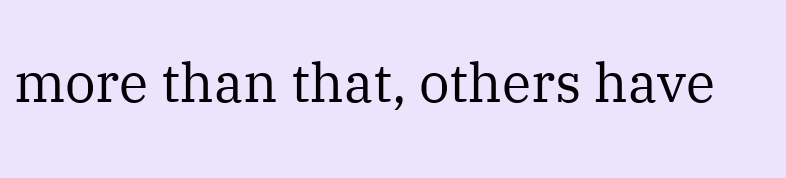more than that, others have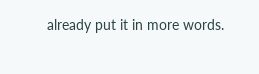already put it in more words.